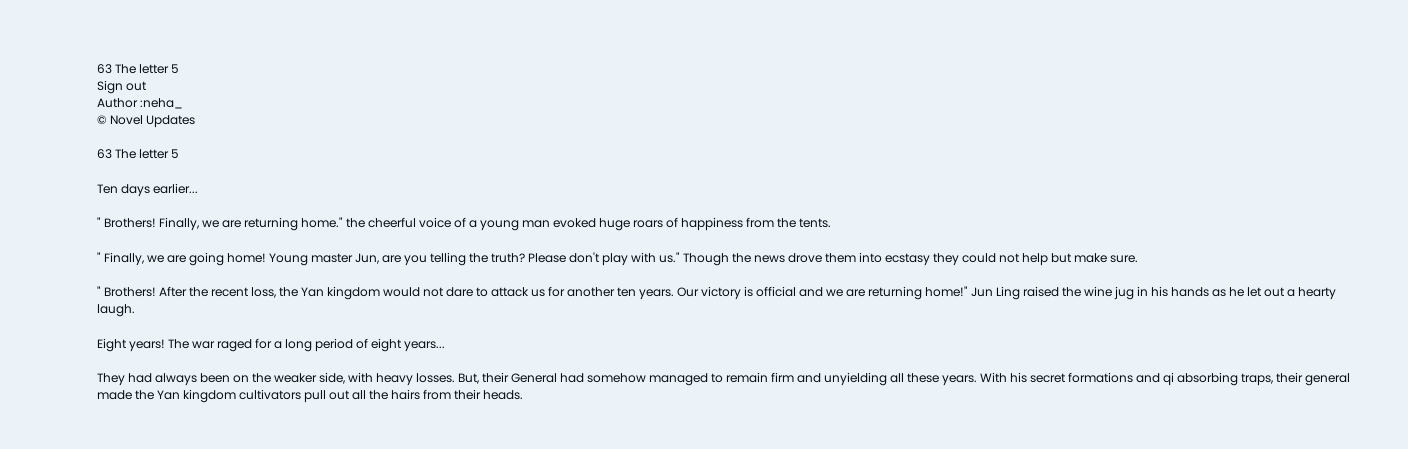63 The letter 5
Sign out
Author :neha_
© Novel Updates

63 The letter 5

Ten days earlier...

" Brothers! Finally, we are returning home." the cheerful voice of a young man evoked huge roars of happiness from the tents.

" Finally, we are going home! Young master Jun, are you telling the truth? Please don't play with us." Though the news drove them into ecstasy they could not help but make sure.

" Brothers! After the recent loss, the Yan kingdom would not dare to attack us for another ten years. Our victory is official and we are returning home!" Jun Ling raised the wine jug in his hands as he let out a hearty laugh.

Eight years! The war raged for a long period of eight years...

They had always been on the weaker side, with heavy losses. But, their General had somehow managed to remain firm and unyielding all these years. With his secret formations and qi absorbing traps, their general made the Yan kingdom cultivators pull out all the hairs from their heads.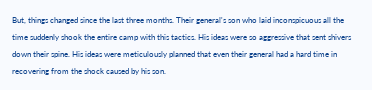But, things changed since the last three months. Their general's son who laid inconspicuous all the time suddenly shook the entire camp with this tactics. His ideas were so aggressive that sent shivers down their spine. His ideas were meticulously planned that even their general had a hard time in recovering from the shock caused by his son.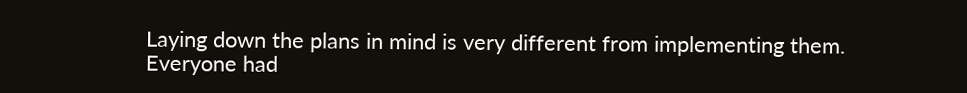Laying down the plans in mind is very different from implementing them. Everyone had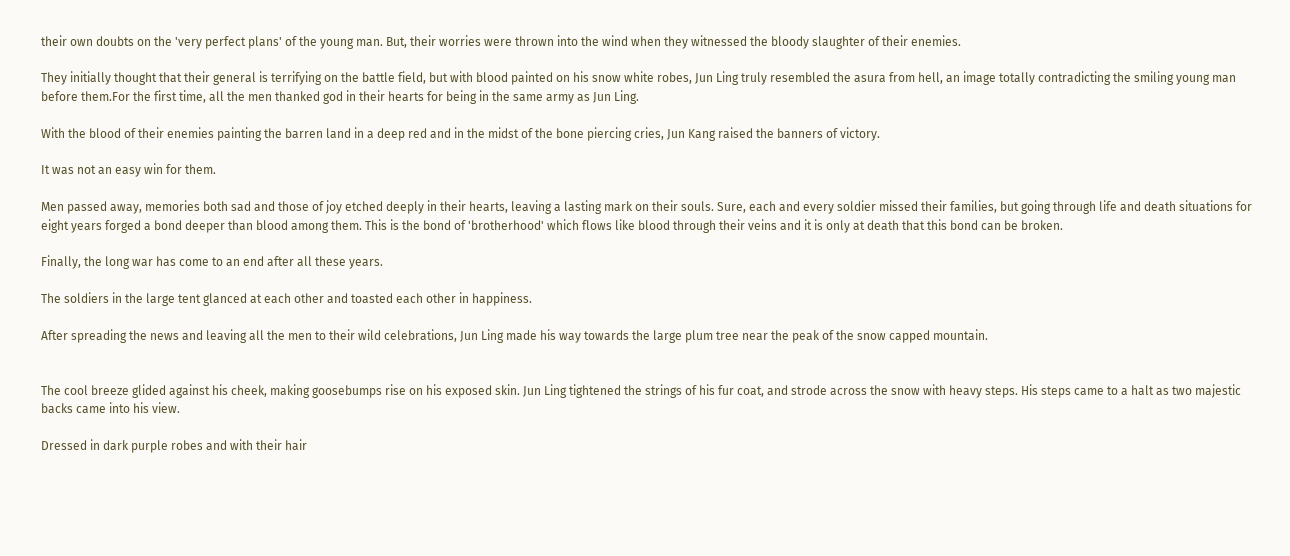their own doubts on the 'very perfect plans' of the young man. But, their worries were thrown into the wind when they witnessed the bloody slaughter of their enemies.

They initially thought that their general is terrifying on the battle field, but with blood painted on his snow white robes, Jun Ling truly resembled the asura from hell, an image totally contradicting the smiling young man before them.For the first time, all the men thanked god in their hearts for being in the same army as Jun Ling.

With the blood of their enemies painting the barren land in a deep red and in the midst of the bone piercing cries, Jun Kang raised the banners of victory.

It was not an easy win for them.

Men passed away, memories both sad and those of joy etched deeply in their hearts, leaving a lasting mark on their souls. Sure, each and every soldier missed their families, but going through life and death situations for eight years forged a bond deeper than blood among them. This is the bond of 'brotherhood' which flows like blood through their veins and it is only at death that this bond can be broken.

Finally, the long war has come to an end after all these years.

The soldiers in the large tent glanced at each other and toasted each other in happiness.

After spreading the news and leaving all the men to their wild celebrations, Jun Ling made his way towards the large plum tree near the peak of the snow capped mountain.


The cool breeze glided against his cheek, making goosebumps rise on his exposed skin. Jun Ling tightened the strings of his fur coat, and strode across the snow with heavy steps. His steps came to a halt as two majestic backs came into his view.

Dressed in dark purple robes and with their hair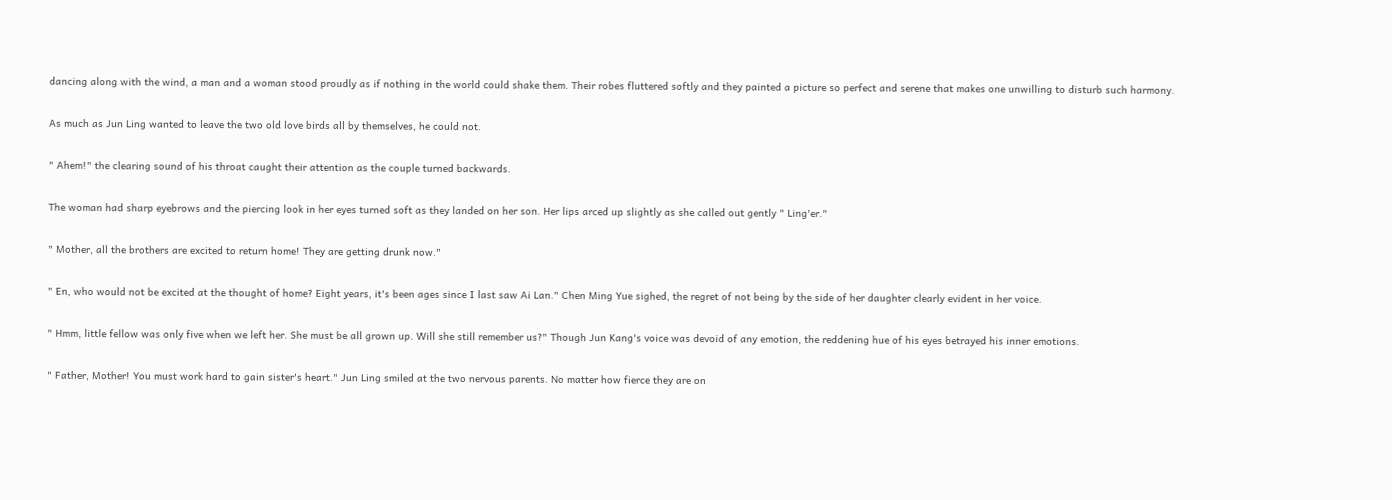dancing along with the wind, a man and a woman stood proudly as if nothing in the world could shake them. Their robes fluttered softly and they painted a picture so perfect and serene that makes one unwilling to disturb such harmony.

As much as Jun Ling wanted to leave the two old love birds all by themselves, he could not.

" Ahem!" the clearing sound of his throat caught their attention as the couple turned backwards.

The woman had sharp eyebrows and the piercing look in her eyes turned soft as they landed on her son. Her lips arced up slightly as she called out gently " Ling'er."

" Mother, all the brothers are excited to return home! They are getting drunk now."

" En, who would not be excited at the thought of home? Eight years, it's been ages since I last saw Ai Lan." Chen Ming Yue sighed, the regret of not being by the side of her daughter clearly evident in her voice.

" Hmm, little fellow was only five when we left her. She must be all grown up. Will she still remember us?" Though Jun Kang's voice was devoid of any emotion, the reddening hue of his eyes betrayed his inner emotions.

" Father, Mother! You must work hard to gain sister's heart." Jun Ling smiled at the two nervous parents. No matter how fierce they are on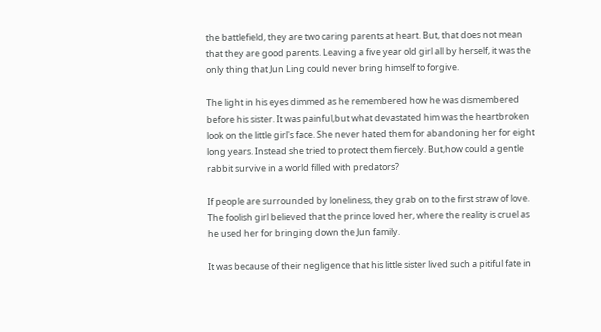the battlefield, they are two caring parents at heart. But, that does not mean that they are good parents. Leaving a five year old girl all by herself, it was the only thing that Jun Ling could never bring himself to forgive.

The light in his eyes dimmed as he remembered how he was dismembered before his sister. It was painful,but what devastated him was the heartbroken look on the little girl's face. She never hated them for abandoning her for eight long years. Instead she tried to protect them fiercely. But,how could a gentle rabbit survive in a world filled with predators?

If people are surrounded by loneliness, they grab on to the first straw of love. The foolish girl believed that the prince loved her, where the reality is cruel as he used her for bringing down the Jun family.

It was because of their negligence that his little sister lived such a pitiful fate in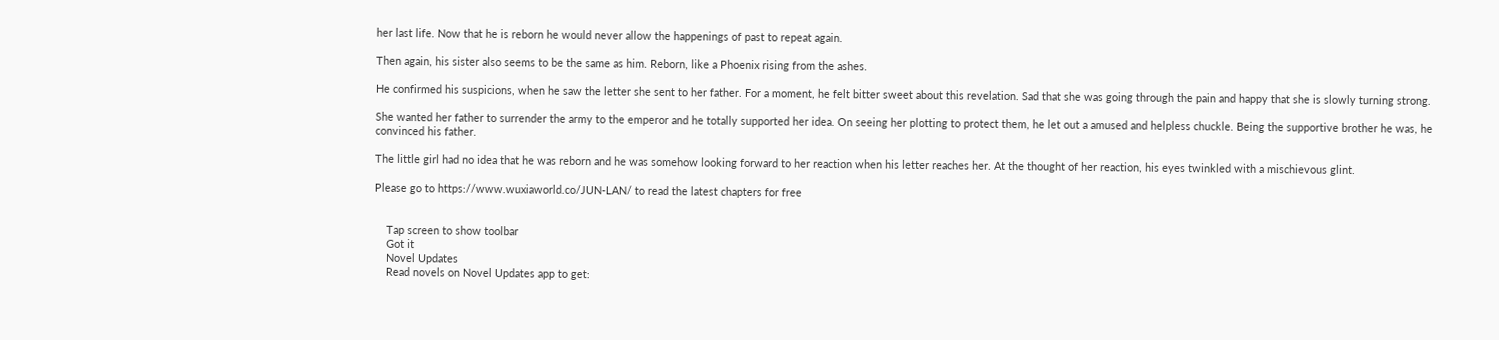her last life. Now that he is reborn he would never allow the happenings of past to repeat again.

Then again, his sister also seems to be the same as him. Reborn, like a Phoenix rising from the ashes.

He confirmed his suspicions, when he saw the letter she sent to her father. For a moment, he felt bitter sweet about this revelation. Sad that she was going through the pain and happy that she is slowly turning strong.

She wanted her father to surrender the army to the emperor and he totally supported her idea. On seeing her plotting to protect them, he let out a amused and helpless chuckle. Being the supportive brother he was, he convinced his father.

The little girl had no idea that he was reborn and he was somehow looking forward to her reaction when his letter reaches her. At the thought of her reaction, his eyes twinkled with a mischievous glint.

Please go to https://www.wuxiaworld.co/JUN-LAN/ to read the latest chapters for free


    Tap screen to show toolbar
    Got it
    Novel Updates
    Read novels on Novel Updates app to get: